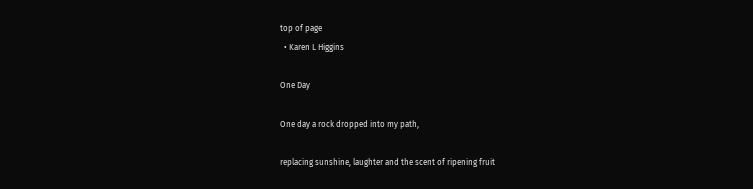top of page
  • Karen L Higgins

One Day

One day a rock dropped into my path,

replacing sunshine, laughter and the scent of ripening fruit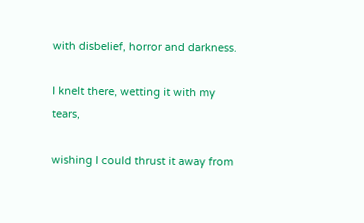with disbelief, horror and darkness.

I knelt there, wetting it with my tears,

wishing I could thrust it away from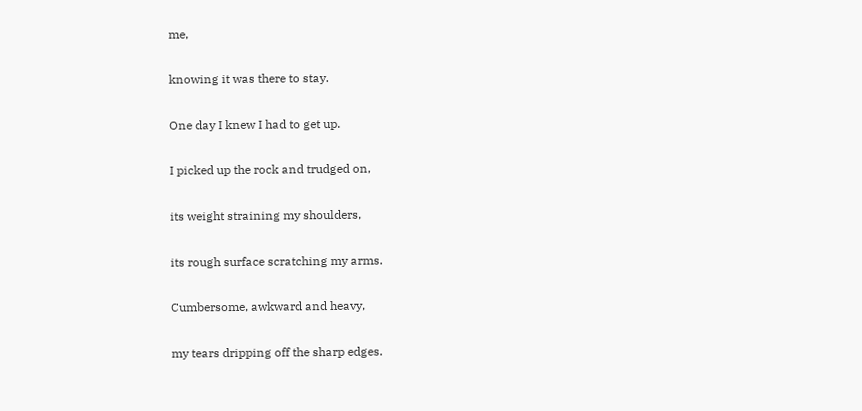me,

knowing it was there to stay.

One day I knew I had to get up.

I picked up the rock and trudged on,

its weight straining my shoulders,

its rough surface scratching my arms.

Cumbersome, awkward and heavy,

my tears dripping off the sharp edges.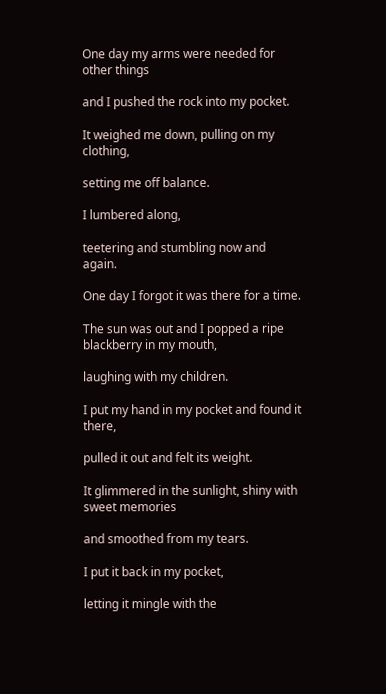One day my arms were needed for other things

and I pushed the rock into my pocket.

It weighed me down, pulling on my clothing,

setting me off balance.

I lumbered along,

teetering and stumbling now and again.

One day I forgot it was there for a time.

The sun was out and I popped a ripe blackberry in my mouth,

laughing with my children.

I put my hand in my pocket and found it there,

pulled it out and felt its weight.

It glimmered in the sunlight, shiny with sweet memories

and smoothed from my tears.

I put it back in my pocket,

letting it mingle with the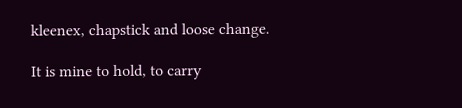kleenex, chapstick and loose change.

It is mine to hold, to carry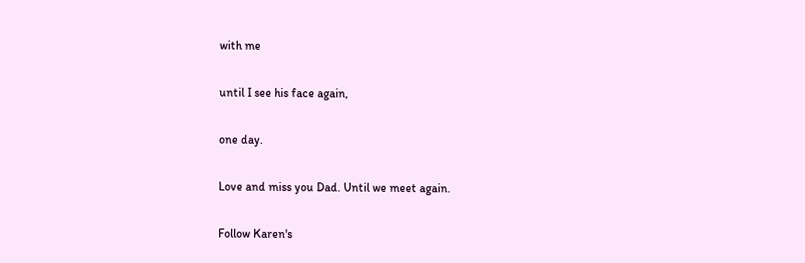with me

until I see his face again,

one day.

Love and miss you Dad. Until we meet again.

Follow Karen's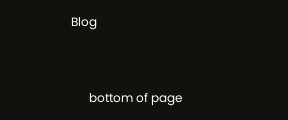Blog


      bottom of page